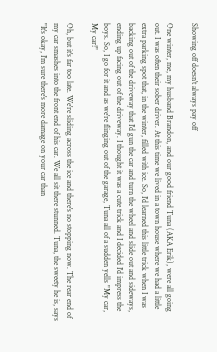Showing off doesn't always pay off

One winter, me, my husband Brandon, and our good friend Tuna (AKA Erik), were all going out. I was often their sober driver. At this time we lived in a town house where we had a little extra parking spot that, in the winter, filled with ice. So, I'd learned this little trick when I was backing out of the driveway that I'd gun the car and turn the wheel and slide out and sideways, ending up facing out of the driveway. I thought it was a cute trick and I decided I'd impress the boys. So, I go for it and as we're flinging out of the garage, Tuna all of a sudden yells "My car, My car!"

Oh, but it's far too late. We're sliding across the ice and there's no stopping now. The rear end of my car smashes into the front end of his car. We all sit there stunned. Tuna, the sweety he is, says "It's okay, I'm sure there's more damage on your car than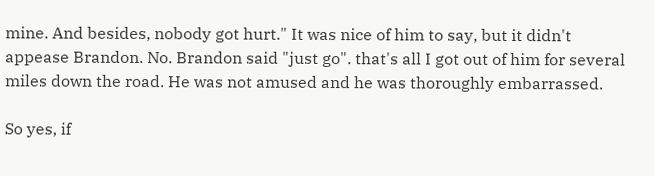mine. And besides, nobody got hurt." It was nice of him to say, but it didn't appease Brandon. No. Brandon said "just go". that's all I got out of him for several miles down the road. He was not amused and he was thoroughly embarrassed.

So yes, if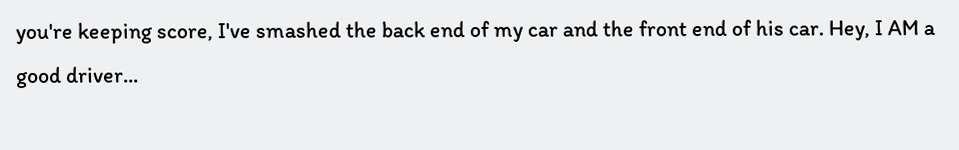you're keeping score, I've smashed the back end of my car and the front end of his car. Hey, I AM a good driver...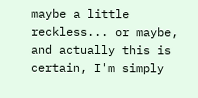maybe a little reckless... or maybe, and actually this is certain, I'm simply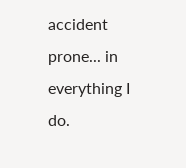accident prone... in everything I do.